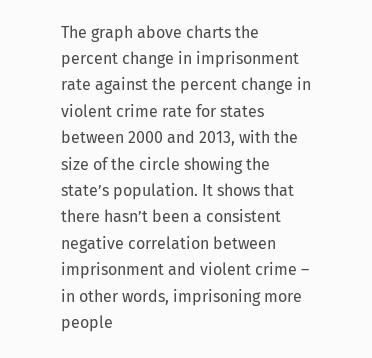The graph above charts the percent change in imprisonment rate against the percent change in violent crime rate for states between 2000 and 2013, with the size of the circle showing the state’s population. It shows that there hasn’t been a consistent negative correlation between imprisonment and violent crime – in other words, imprisoning more people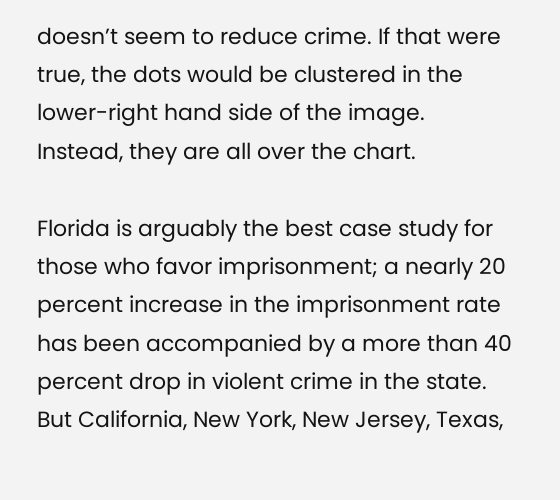doesn’t seem to reduce crime. If that were true, the dots would be clustered in the lower-right hand side of the image. Instead, they are all over the chart.

Florida is arguably the best case study for those who favor imprisonment; a nearly 20 percent increase in the imprisonment rate has been accompanied by a more than 40 percent drop in violent crime in the state. But California, New York, New Jersey, Texas,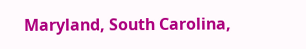Maryland, South Carolina,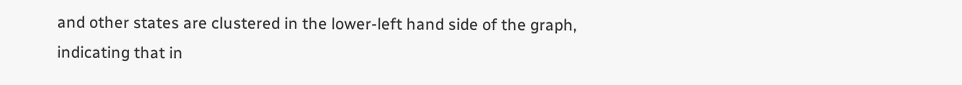and other states are clustered in the lower-left hand side of the graph, indicating that in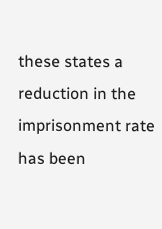these states a reduction in the imprisonment rate has been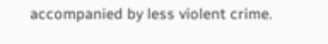accompanied by less violent crime.